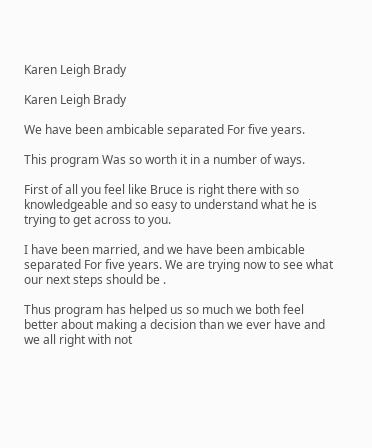Karen Leigh Brady

Karen Leigh Brady

We have been ambicable separated For five years.

This program Was so worth it in a number of ways.

First of all you feel like Bruce is right there with so knowledgeable and so easy to understand what he is trying to get across to you.

I have been married, and we have been ambicable separated For five years. We are trying now to see what our next steps should be .

Thus program has helped us so much we both feel better about making a decision than we ever have and we all right with not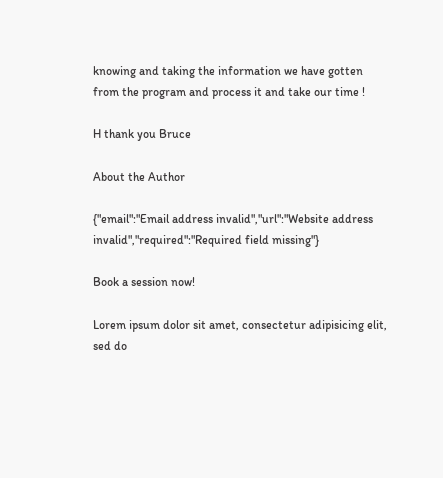knowing and taking the information we have gotten from the program and process it and take our time !

H thank you Bruce

About the Author

{"email":"Email address invalid","url":"Website address invalid","required":"Required field missing"}

Book a session now!

Lorem ipsum dolor sit amet, consectetur adipisicing elit, sed do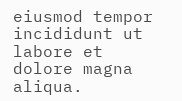eiusmod tempor incididunt ut labore et dolore magna aliqua.